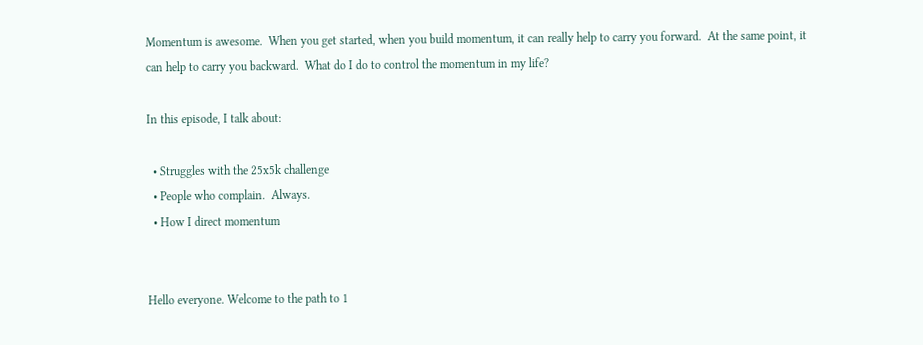Momentum is awesome.  When you get started, when you build momentum, it can really help to carry you forward.  At the same point, it can help to carry you backward.  What do I do to control the momentum in my life?

In this episode, I talk about:

  • Struggles with the 25x5k challenge
  • People who complain.  Always.
  • How I direct momentum


Hello everyone. Welcome to the path to 1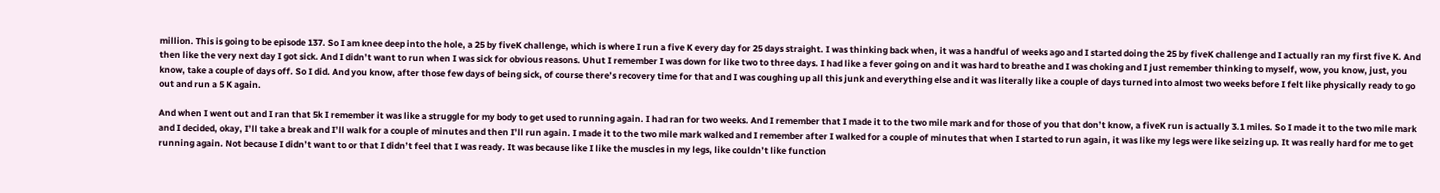million. This is going to be episode 137. So I am knee deep into the hole, a 25 by fiveK challenge, which is where I run a five K every day for 25 days straight. I was thinking back when, it was a handful of weeks ago and I started doing the 25 by fiveK challenge and I actually ran my first five K. And then like the very next day I got sick. And I didn’t want to run when I was sick for obvious reasons. Uhut I remember I was down for like two to three days. I had like a fever going on and it was hard to breathe and I was choking and I just remember thinking to myself, wow, you know, just, you know, take a couple of days off. So I did. And you know, after those few days of being sick, of course there’s recovery time for that and I was coughing up all this junk and everything else and it was literally like a couple of days turned into almost two weeks before I felt like physically ready to go out and run a 5 K again.

And when I went out and I ran that 5k I remember it was like a struggle for my body to get used to running again. I had ran for two weeks. And I remember that I made it to the two mile mark and for those of you that don’t know, a fiveK run is actually 3.1 miles. So I made it to the two mile mark and I decided, okay, I’ll take a break and I’ll walk for a couple of minutes and then I’ll run again. I made it to the two mile mark walked and I remember after I walked for a couple of minutes that when I started to run again, it was like my legs were like seizing up. It was really hard for me to get running again. Not because I didn’t want to or that I didn’t feel that I was ready. It was because like I like the muscles in my legs, like couldn’t like function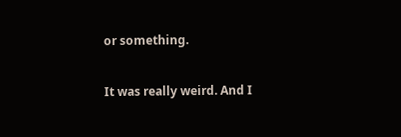or something.

It was really weird. And I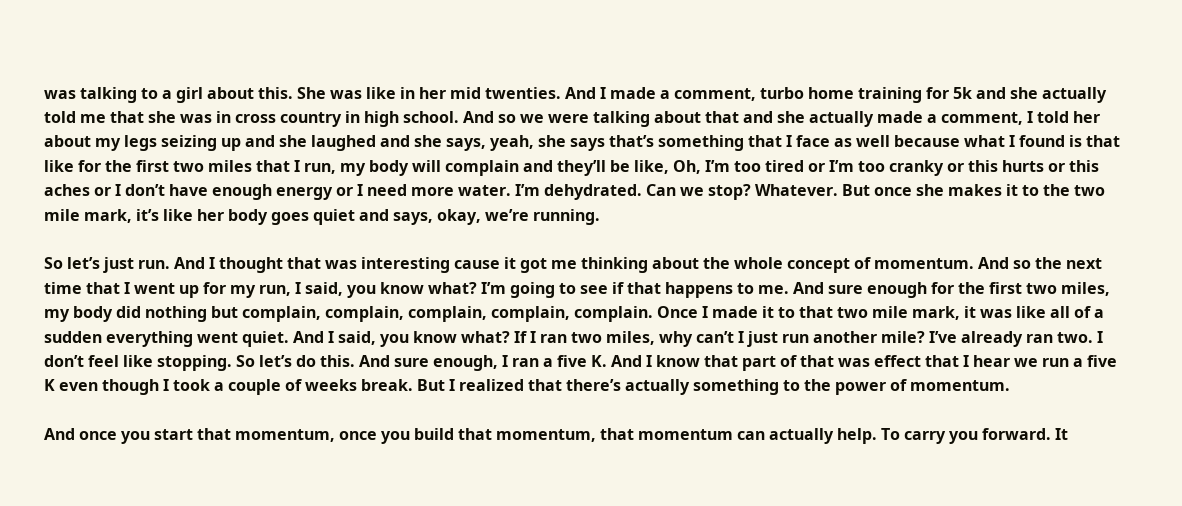was talking to a girl about this. She was like in her mid twenties. And I made a comment, turbo home training for 5k and she actually told me that she was in cross country in high school. And so we were talking about that and she actually made a comment, I told her about my legs seizing up and she laughed and she says, yeah, she says that’s something that I face as well because what I found is that like for the first two miles that I run, my body will complain and they’ll be like, Oh, I’m too tired or I’m too cranky or this hurts or this aches or I don’t have enough energy or I need more water. I’m dehydrated. Can we stop? Whatever. But once she makes it to the two mile mark, it’s like her body goes quiet and says, okay, we’re running.

So let’s just run. And I thought that was interesting cause it got me thinking about the whole concept of momentum. And so the next time that I went up for my run, I said, you know what? I’m going to see if that happens to me. And sure enough for the first two miles, my body did nothing but complain, complain, complain, complain, complain. Once I made it to that two mile mark, it was like all of a sudden everything went quiet. And I said, you know what? If I ran two miles, why can’t I just run another mile? I’ve already ran two. I don’t feel like stopping. So let’s do this. And sure enough, I ran a five K. And I know that part of that was effect that I hear we run a five K even though I took a couple of weeks break. But I realized that there’s actually something to the power of momentum.

And once you start that momentum, once you build that momentum, that momentum can actually help. To carry you forward. It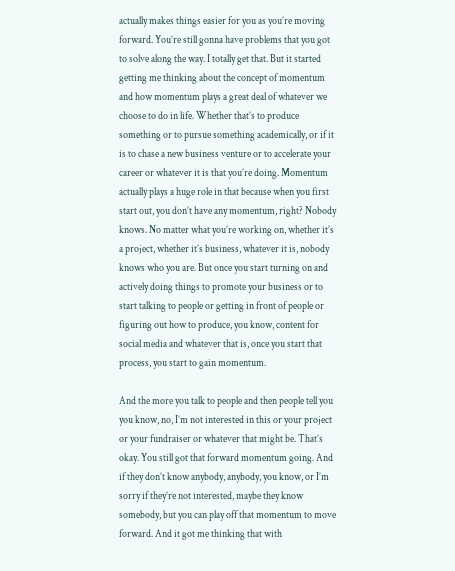actually makes things easier for you as you’re moving forward. You’re still gonna have problems that you got to solve along the way. I totally get that. But it started getting me thinking about the concept of momentum and how momentum plays a great deal of whatever we choose to do in life. Whether that’s to produce something or to pursue something academically, or if it is to chase a new business venture or to accelerate your career or whatever it is that you’re doing. Momentum actually plays a huge role in that because when you first start out, you don’t have any momentum, right? Nobody knows. No matter what you’re working on, whether it’s a project, whether it’s business, whatever it is, nobody knows who you are. But once you start turning on and actively doing things to promote your business or to start talking to people or getting in front of people or figuring out how to produce, you know, content for social media and whatever that is, once you start that process, you start to gain momentum.

And the more you talk to people and then people tell you you know, no, I’m not interested in this or your project or your fundraiser or whatever that might be. That’s okay. You still got that forward momentum going. And if they don’t know anybody, anybody, you know, or I’m sorry if they’re not interested, maybe they know somebody, but you can play off that momentum to move forward. And it got me thinking that with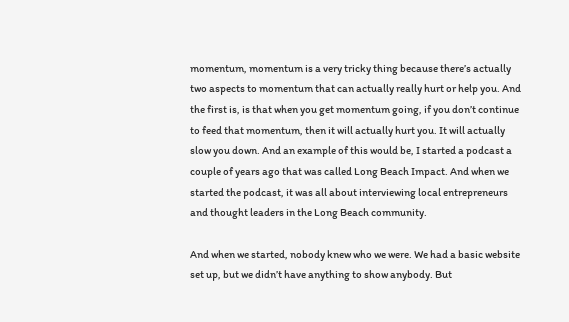momentum, momentum is a very tricky thing because there’s actually two aspects to momentum that can actually really hurt or help you. And the first is, is that when you get momentum going, if you don’t continue to feed that momentum, then it will actually hurt you. It will actually slow you down. And an example of this would be, I started a podcast a couple of years ago that was called Long Beach Impact. And when we started the podcast, it was all about interviewing local entrepreneurs and thought leaders in the Long Beach community.

And when we started, nobody knew who we were. We had a basic website set up, but we didn’t have anything to show anybody. But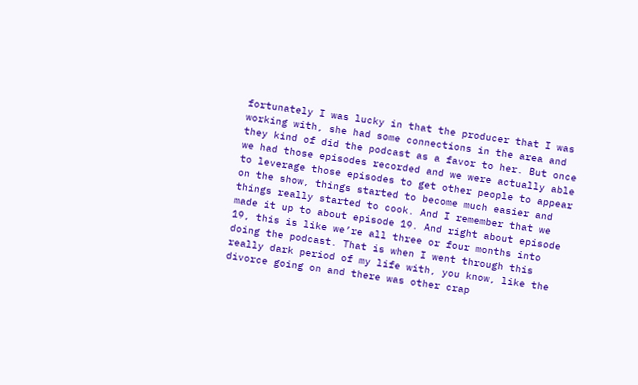fortunately I was lucky in that the producer that I was working with, she had some connections in the area and they kind of did the podcast as a favor to her. But once we had those episodes recorded and we were actually able to leverage those episodes to get other people to appear on the show, things started to become much easier and things really started to cook. And I remember that we made it up to about episode 19. And right about episode 19, this is like we’re all three or four months into doing the podcast. That is when I went through this really dark period of my life with, you know, like the divorce going on and there was other crap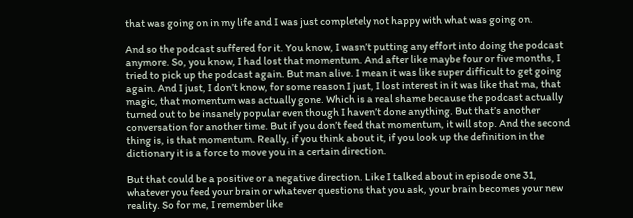that was going on in my life and I was just completely not happy with what was going on.

And so the podcast suffered for it. You know, I wasn’t putting any effort into doing the podcast anymore. So, you know, I had lost that momentum. And after like maybe four or five months, I tried to pick up the podcast again. But man alive. I mean it was like super difficult to get going again. And I just, I don’t know, for some reason I just, I lost interest in it was like that ma, that magic, that momentum was actually gone. Which is a real shame because the podcast actually turned out to be insanely popular even though I haven’t done anything. But that’s another conversation for another time. But if you don’t feed that momentum, it will stop. And the second thing is, is that momentum. Really, if you think about it, if you look up the definition in the dictionary it is a force to move you in a certain direction.

But that could be a positive or a negative direction. Like I talked about in episode one 31, whatever you feed your brain or whatever questions that you ask, your brain becomes your new reality. So for me, I remember like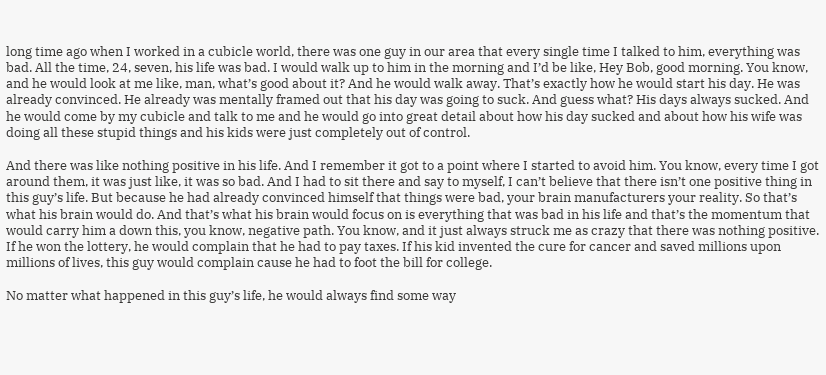long time ago when I worked in a cubicle world, there was one guy in our area that every single time I talked to him, everything was bad. All the time, 24, seven, his life was bad. I would walk up to him in the morning and I’d be like, Hey Bob, good morning. You know, and he would look at me like, man, what’s good about it? And he would walk away. That’s exactly how he would start his day. He was already convinced. He already was mentally framed out that his day was going to suck. And guess what? His days always sucked. And he would come by my cubicle and talk to me and he would go into great detail about how his day sucked and about how his wife was doing all these stupid things and his kids were just completely out of control.

And there was like nothing positive in his life. And I remember it got to a point where I started to avoid him. You know, every time I got around them, it was just like, it was so bad. And I had to sit there and say to myself, I can’t believe that there isn’t one positive thing in this guy’s life. But because he had already convinced himself that things were bad, your brain manufacturers your reality. So that’s what his brain would do. And that’s what his brain would focus on is everything that was bad in his life and that’s the momentum that would carry him a down this, you know, negative path. You know, and it just always struck me as crazy that there was nothing positive. If he won the lottery, he would complain that he had to pay taxes. If his kid invented the cure for cancer and saved millions upon millions of lives, this guy would complain cause he had to foot the bill for college.

No matter what happened in this guy’s life, he would always find some way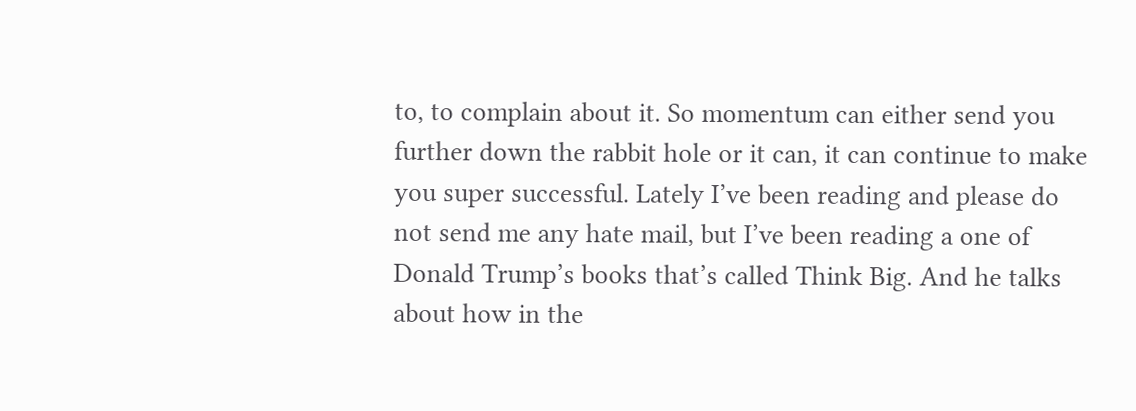to, to complain about it. So momentum can either send you further down the rabbit hole or it can, it can continue to make you super successful. Lately I’ve been reading and please do not send me any hate mail, but I’ve been reading a one of Donald Trump’s books that’s called Think Big. And he talks about how in the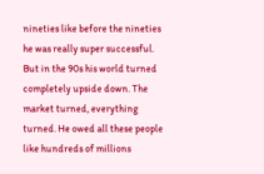nineties like before the nineties he was really super successful. But in the 90s his world turned completely upside down. The market turned, everything turned. He owed all these people like hundreds of millions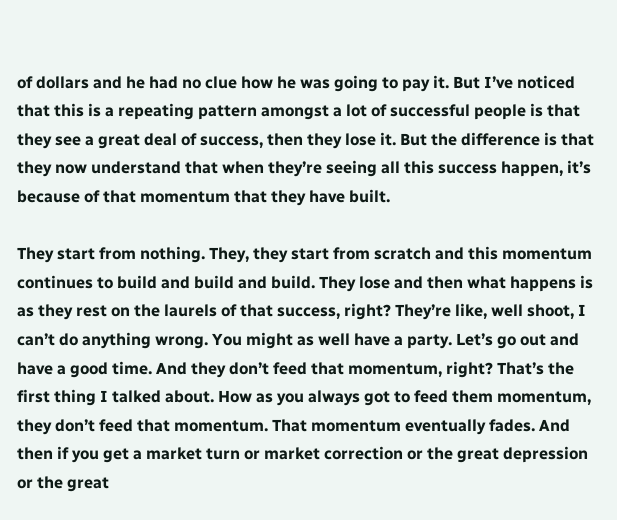of dollars and he had no clue how he was going to pay it. But I’ve noticed that this is a repeating pattern amongst a lot of successful people is that they see a great deal of success, then they lose it. But the difference is that they now understand that when they’re seeing all this success happen, it’s because of that momentum that they have built.

They start from nothing. They, they start from scratch and this momentum continues to build and build and build. They lose and then what happens is as they rest on the laurels of that success, right? They’re like, well shoot, I can’t do anything wrong. You might as well have a party. Let’s go out and have a good time. And they don’t feed that momentum, right? That’s the first thing I talked about. How as you always got to feed them momentum, they don’t feed that momentum. That momentum eventually fades. And then if you get a market turn or market correction or the great depression or the great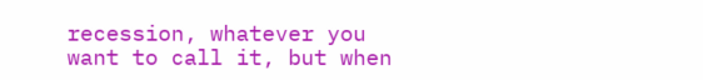recession, whatever you want to call it, but when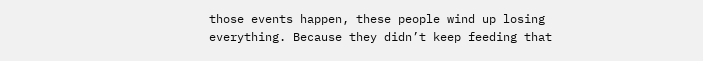those events happen, these people wind up losing everything. Because they didn’t keep feeding that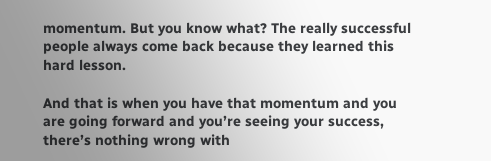momentum. But you know what? The really successful people always come back because they learned this hard lesson.

And that is when you have that momentum and you are going forward and you’re seeing your success, there’s nothing wrong with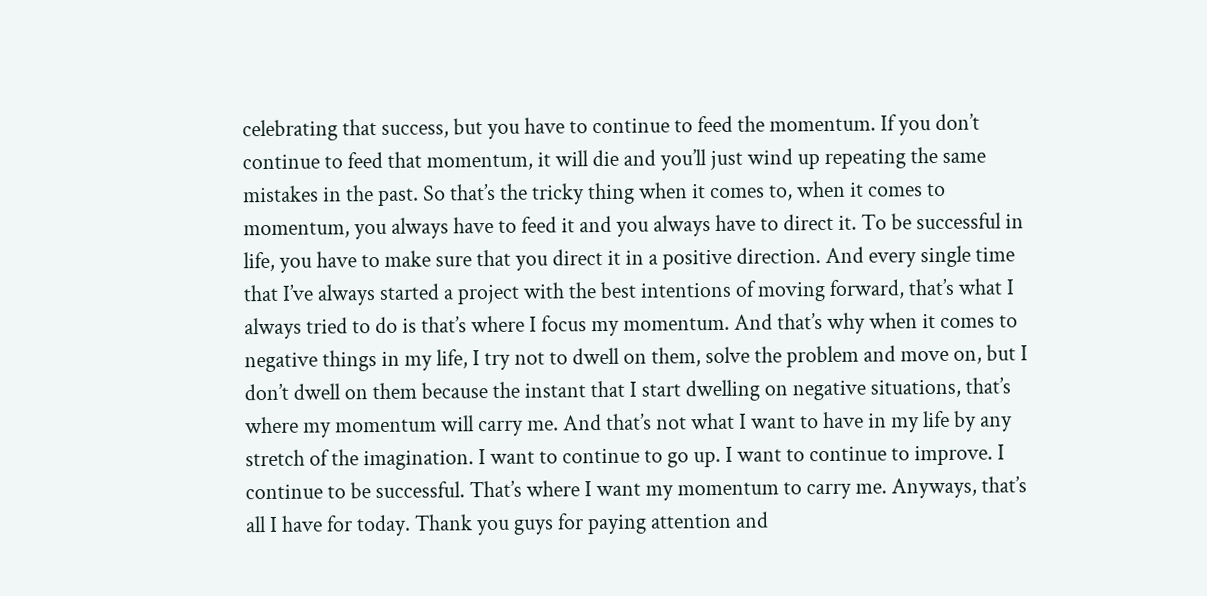celebrating that success, but you have to continue to feed the momentum. If you don’t continue to feed that momentum, it will die and you’ll just wind up repeating the same mistakes in the past. So that’s the tricky thing when it comes to, when it comes to momentum, you always have to feed it and you always have to direct it. To be successful in life, you have to make sure that you direct it in a positive direction. And every single time that I’ve always started a project with the best intentions of moving forward, that’s what I always tried to do is that’s where I focus my momentum. And that’s why when it comes to negative things in my life, I try not to dwell on them, solve the problem and move on, but I don’t dwell on them because the instant that I start dwelling on negative situations, that’s where my momentum will carry me. And that’s not what I want to have in my life by any stretch of the imagination. I want to continue to go up. I want to continue to improve. I continue to be successful. That’s where I want my momentum to carry me. Anyways, that’s all I have for today. Thank you guys for paying attention and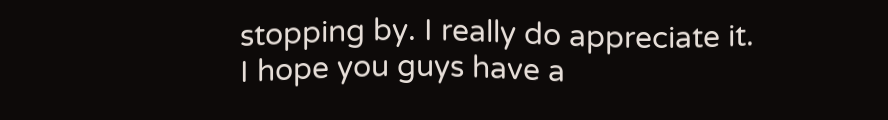stopping by. I really do appreciate it. I hope you guys have a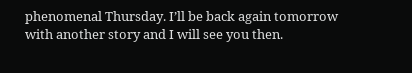phenomenal Thursday. I’ll be back again tomorrow with another story and I will see you then.